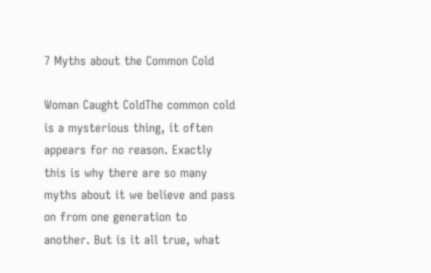7 Myths about the Common Cold

Woman Caught ColdThe common cold is a mysterious thing, it often appears for no reason. Exactly this is why there are so many myths about it we believe and pass on from one generation to another. But is it all true, what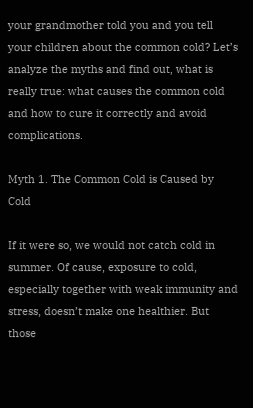your grandmother told you and you tell your children about the common cold? Let’s analyze the myths and find out, what is really true: what causes the common cold and how to cure it correctly and avoid complications.

Myth 1. The Common Cold is Caused by Cold

If it were so, we would not catch cold in summer. Of cause, exposure to cold, especially together with weak immunity and stress, doesn’t make one healthier. But those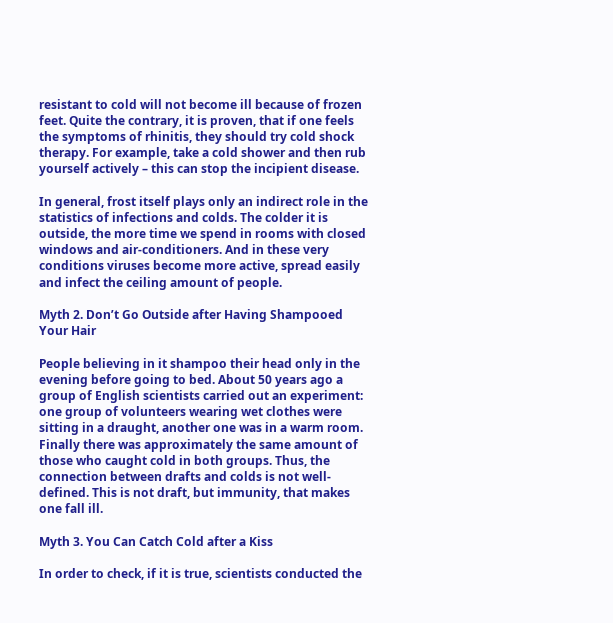resistant to cold will not become ill because of frozen feet. Quite the contrary, it is proven, that if one feels the symptoms of rhinitis, they should try cold shock therapy. For example, take a cold shower and then rub yourself actively – this can stop the incipient disease.

In general, frost itself plays only an indirect role in the statistics of infections and colds. The colder it is outside, the more time we spend in rooms with closed windows and air-conditioners. And in these very conditions viruses become more active, spread easily and infect the ceiling amount of people.

Myth 2. Don’t Go Outside after Having Shampooed Your Hair

People believing in it shampoo their head only in the evening before going to bed. About 50 years ago a group of English scientists carried out an experiment: one group of volunteers wearing wet clothes were sitting in a draught, another one was in a warm room. Finally there was approximately the same amount of those who caught cold in both groups. Thus, the connection between drafts and colds is not well-defined. This is not draft, but immunity, that makes one fall ill.

Myth 3. You Can Catch Cold after a Kiss

In order to check, if it is true, scientists conducted the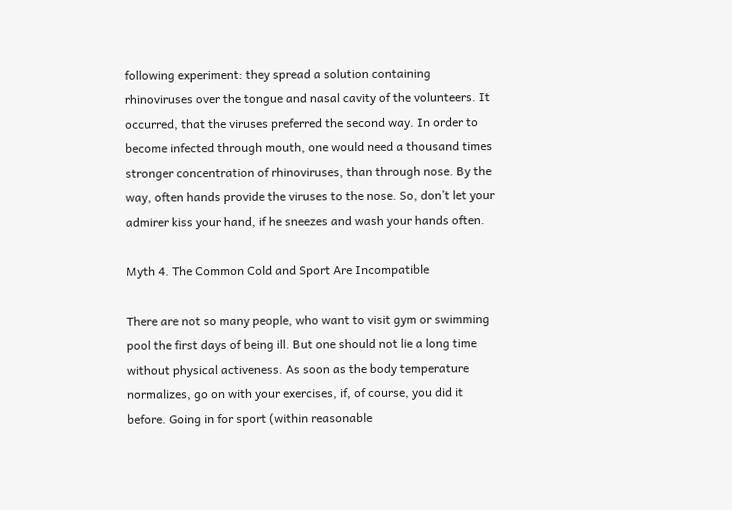following experiment: they spread a solution containing rhinoviruses over the tongue and nasal cavity of the volunteers. It occurred, that the viruses preferred the second way. In order to become infected through mouth, one would need a thousand times stronger concentration of rhinoviruses, than through nose. By the way, often hands provide the viruses to the nose. So, don’t let your admirer kiss your hand, if he sneezes and wash your hands often.

Myth 4. The Common Cold and Sport Are Incompatible

There are not so many people, who want to visit gym or swimming pool the first days of being ill. But one should not lie a long time without physical activeness. As soon as the body temperature normalizes, go on with your exercises, if, of course, you did it before. Going in for sport (within reasonable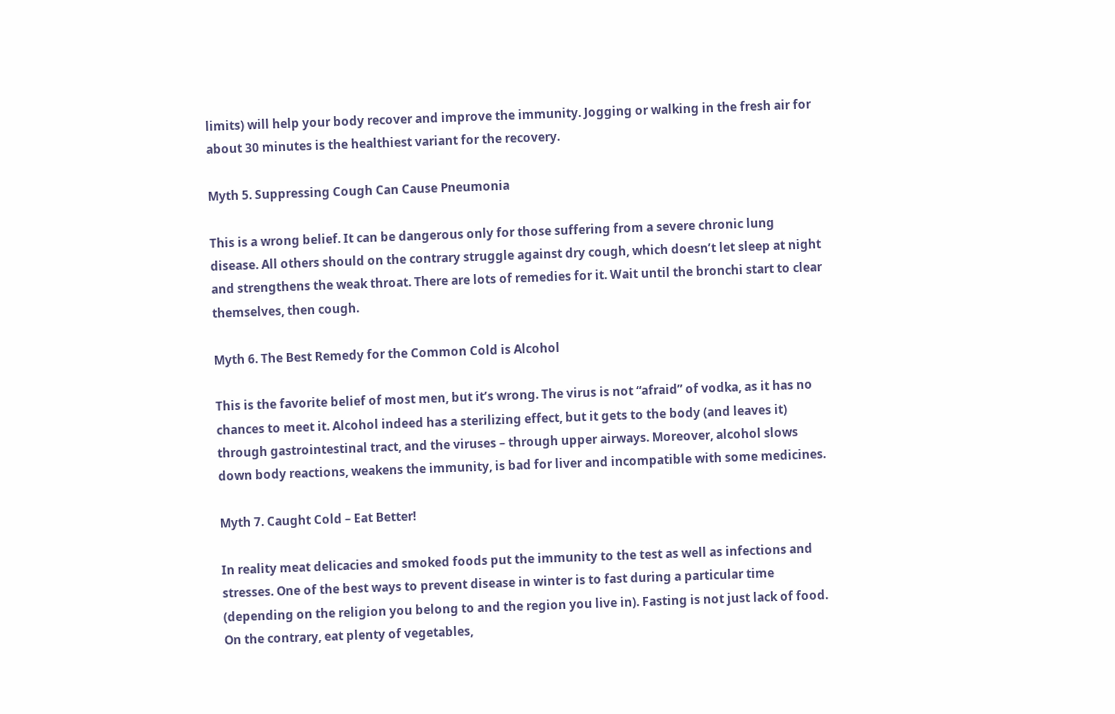limits) will help your body recover and improve the immunity. Jogging or walking in the fresh air for about 30 minutes is the healthiest variant for the recovery.

Myth 5. Suppressing Cough Can Cause Pneumonia

This is a wrong belief. It can be dangerous only for those suffering from a severe chronic lung disease. All others should on the contrary struggle against dry cough, which doesn’t let sleep at night and strengthens the weak throat. There are lots of remedies for it. Wait until the bronchi start to clear themselves, then cough.

Myth 6. The Best Remedy for the Common Cold is Alcohol

This is the favorite belief of most men, but it’s wrong. The virus is not “afraid” of vodka, as it has no chances to meet it. Alcohol indeed has a sterilizing effect, but it gets to the body (and leaves it) through gastrointestinal tract, and the viruses – through upper airways. Moreover, alcohol slows down body reactions, weakens the immunity, is bad for liver and incompatible with some medicines.

Myth 7. Caught Cold – Eat Better!

In reality meat delicacies and smoked foods put the immunity to the test as well as infections and stresses. One of the best ways to prevent disease in winter is to fast during a particular time (depending on the religion you belong to and the region you live in). Fasting is not just lack of food. On the contrary, eat plenty of vegetables,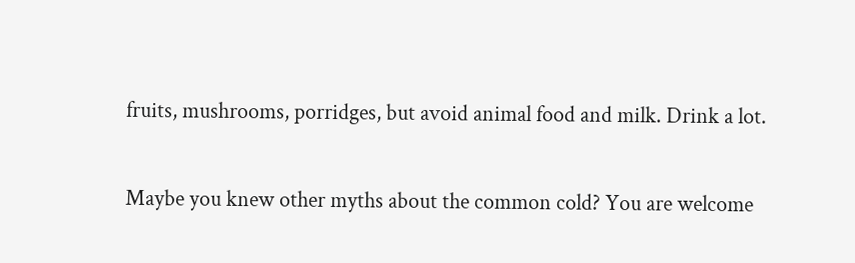fruits, mushrooms, porridges, but avoid animal food and milk. Drink a lot.

Maybe you knew other myths about the common cold? You are welcome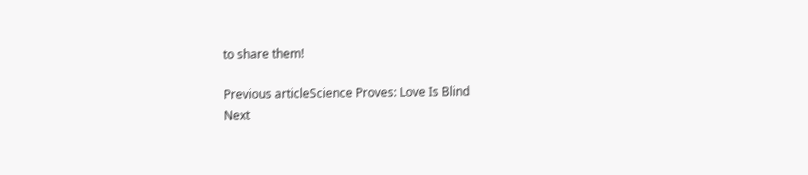to share them!

Previous articleScience Proves: Love Is Blind
Next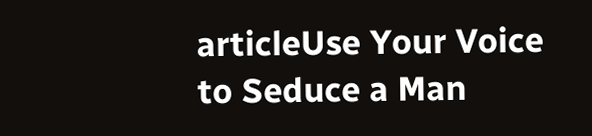articleUse Your Voice to Seduce a Man